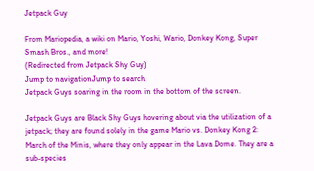Jetpack Guy

From Mariopedia, a wiki on Mario, Yoshi, Wario, Donkey Kong, Super Smash Bros., and more!
(Redirected from Jetpack Shy Guy)
Jump to navigationJump to search
Jetpack Guys soaring in the room in the bottom of the screen.

Jetpack Guys are Black Shy Guys hovering about via the utilization of a jetpack; they are found solely in the game Mario vs. Donkey Kong 2: March of the Minis, where they only appear in the Lava Dome. They are a sub-species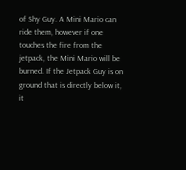of Shy Guy. A Mini Mario can ride them, however if one touches the fire from the jetpack, the Mini Mario will be burned. If the Jetpack Guy is on ground that is directly below it, it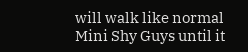will walk like normal Mini Shy Guys until it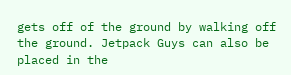gets off of the ground by walking off the ground. Jetpack Guys can also be placed in the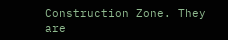Construction Zone. They are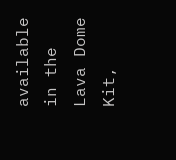available in the Lava Dome Kit,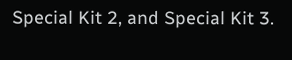Special Kit 2, and Special Kit 3.